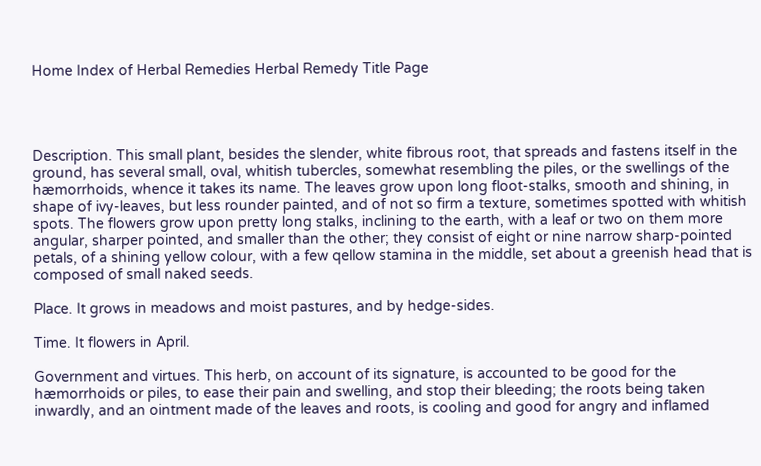Home Index of Herbal Remedies Herbal Remedy Title Page




Description. This small plant, besides the slender, white fibrous root, that spreads and fastens itself in the ground, has several small, oval, whitish tubercles, somewhat resembling the piles, or the swellings of the hæmorrhoids, whence it takes its name. The leaves grow upon long floot-stalks, smooth and shining, in shape of ivy-leaves, but less rounder painted, and of not so firm a texture, sometimes spotted with whitish spots. The flowers grow upon pretty long stalks, inclining to the earth, with a leaf or two on them more angular, sharper pointed, and smaller than the other; they consist of eight or nine narrow sharp-pointed petals, of a shining yellow colour, with a few qellow stamina in the middle, set about a greenish head that is composed of small naked seeds.

Place. It grows in meadows and moist pastures, and by hedge-sides.

Time. It flowers in April.

Government and virtues. This herb, on account of its signature, is accounted to be good for the hæmorrhoids or piles, to ease their pain and swelling, and stop their bleeding; the roots being taken inwardly, and an ointment made of the leaves and roots, is cooling and good for angry and inflamed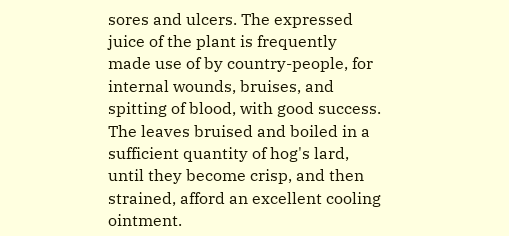sores and ulcers. The expressed juice of the plant is frequently made use of by country-people, for internal wounds, bruises, and spitting of blood, with good success. The leaves bruised and boiled in a sufficient quantity of hog's lard, until they become crisp, and then strained, afford an excellent cooling ointment.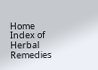Home Index of Herbal Remedies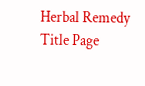Herbal Remedy Title Page